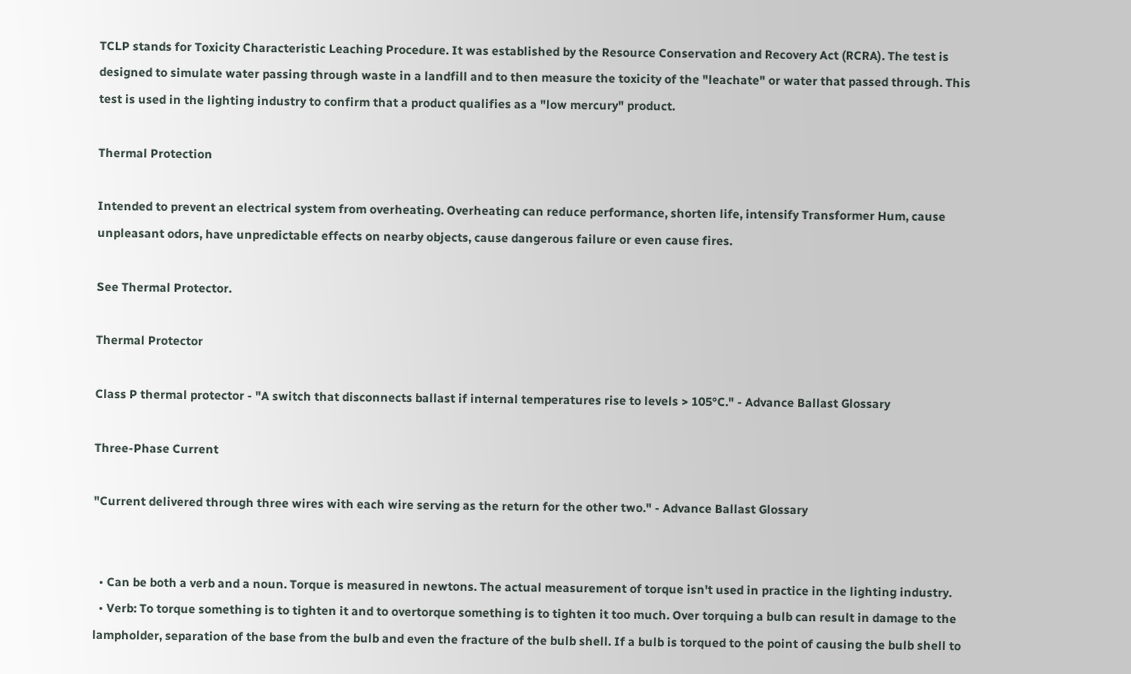TCLP stands for Toxicity Characteristic Leaching Procedure. It was established by the Resource Conservation and Recovery Act (RCRA). The test is designed to simulate water passing through waste in a landfill and to then measure the toxicity of the "leachate" or water that passed through. This test is used in the lighting industry to confirm that a product qualifies as a "low mercury" product.

Thermal Protection

Intended to prevent an electrical system from overheating. Overheating can reduce performance, shorten life, intensify Transformer Hum, cause unpleasant odors, have unpredictable effects on nearby objects, cause dangerous failure or even cause fires.

See Thermal Protector.

Thermal Protector

Class P thermal protector - "A switch that disconnects ballast if internal temperatures rise to levels > 105°C." - Advance Ballast Glossary

Three-Phase Current

"Current delivered through three wires with each wire serving as the return for the other two." - Advance Ballast Glossary


  • Can be both a verb and a noun. Torque is measured in newtons. The actual measurement of torque isn't used in practice in the lighting industry.
  • Verb: To torque something is to tighten it and to overtorque something is to tighten it too much. Over torquing a bulb can result in damage to the lampholder, separation of the base from the bulb and even the fracture of the bulb shell. If a bulb is torqued to the point of causing the bulb shell to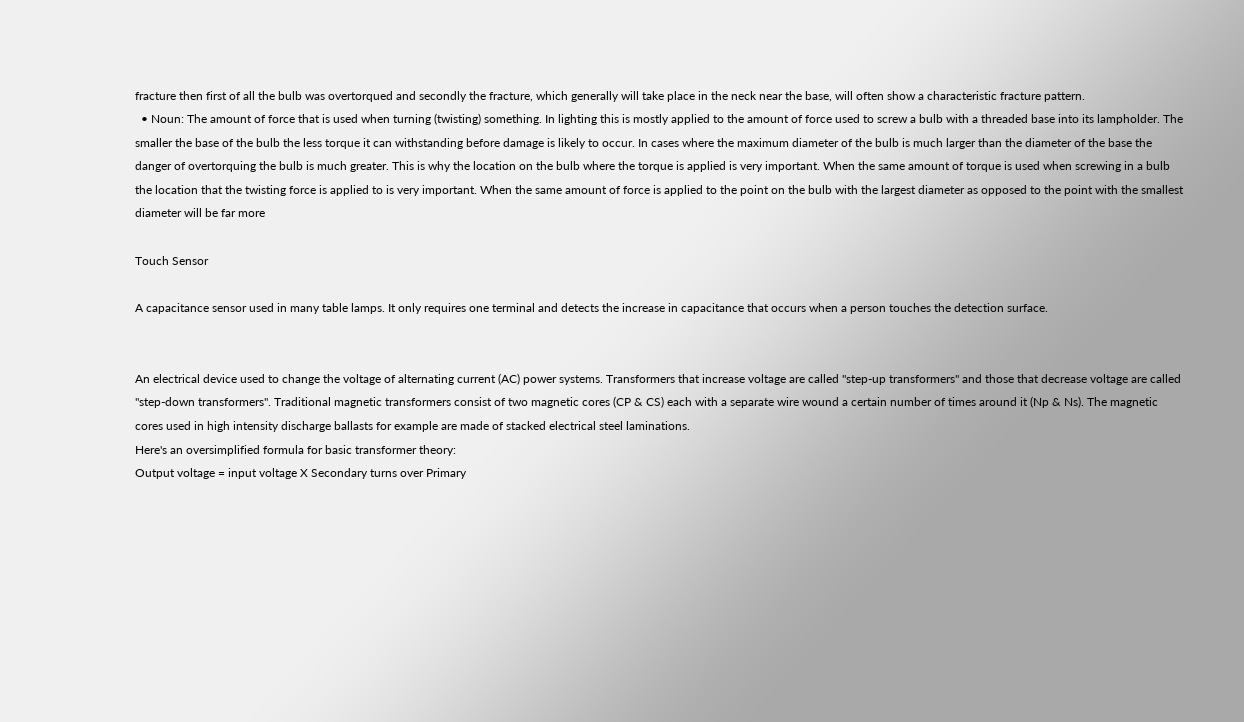fracture then first of all the bulb was overtorqued and secondly the fracture, which generally will take place in the neck near the base, will often show a characteristic fracture pattern.
  • Noun: The amount of force that is used when turning (twisting) something. In lighting this is mostly applied to the amount of force used to screw a bulb with a threaded base into its lampholder. The smaller the base of the bulb the less torque it can withstanding before damage is likely to occur. In cases where the maximum diameter of the bulb is much larger than the diameter of the base the danger of overtorquing the bulb is much greater. This is why the location on the bulb where the torque is applied is very important. When the same amount of torque is used when screwing in a bulb the location that the twisting force is applied to is very important. When the same amount of force is applied to the point on the bulb with the largest diameter as opposed to the point with the smallest diameter will be far more

Touch Sensor

A capacitance sensor used in many table lamps. It only requires one terminal and detects the increase in capacitance that occurs when a person touches the detection surface.


An electrical device used to change the voltage of alternating current (AC) power systems. Transformers that increase voltage are called "step-up transformers" and those that decrease voltage are called "step-down transformers". Traditional magnetic transformers consist of two magnetic cores (CP & CS) each with a separate wire wound a certain number of times around it (Np & Ns). The magnetic cores used in high intensity discharge ballasts for example are made of stacked electrical steel laminations.
Here's an oversimplified formula for basic transformer theory:
Output voltage = input voltage X Secondary turns over Primary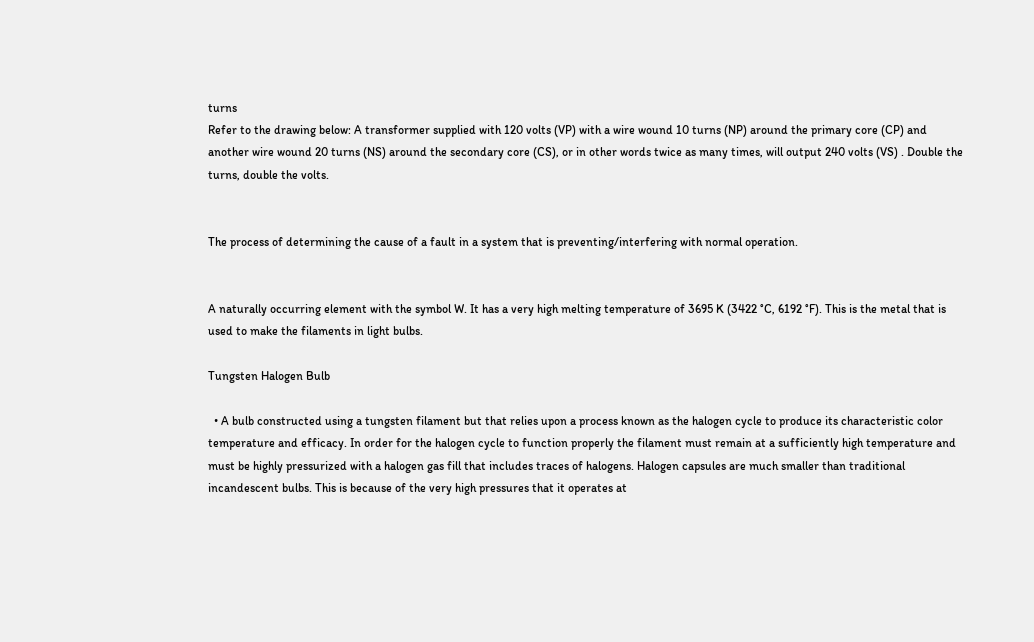turns
Refer to the drawing below: A transformer supplied with 120 volts (VP) with a wire wound 10 turns (NP) around the primary core (CP) and another wire wound 20 turns (NS) around the secondary core (CS), or in other words twice as many times, will output 240 volts (VS) . Double the turns, double the volts.


The process of determining the cause of a fault in a system that is preventing/interfering with normal operation.


A naturally occurring element with the symbol W. It has a very high melting temperature of 3695 K (3422 °C, 6192 °F). This is the metal that is used to make the filaments in light bulbs.

Tungsten Halogen Bulb

  • A bulb constructed using a tungsten filament but that relies upon a process known as the halogen cycle to produce its characteristic color temperature and efficacy. In order for the halogen cycle to function properly the filament must remain at a sufficiently high temperature and must be highly pressurized with a halogen gas fill that includes traces of halogens. Halogen capsules are much smaller than traditional incandescent bulbs. This is because of the very high pressures that it operates at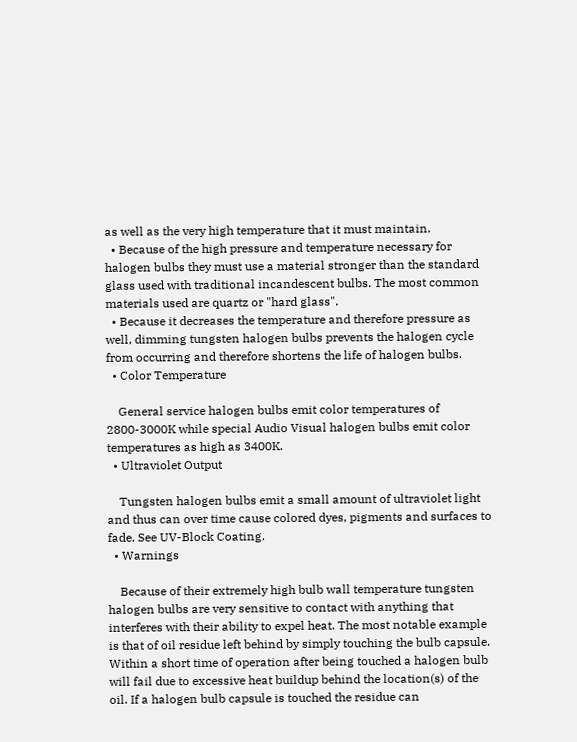as well as the very high temperature that it must maintain.
  • Because of the high pressure and temperature necessary for halogen bulbs they must use a material stronger than the standard glass used with traditional incandescent bulbs. The most common materials used are quartz or "hard glass".
  • Because it decreases the temperature and therefore pressure as well, dimming tungsten halogen bulbs prevents the halogen cycle from occurring and therefore shortens the life of halogen bulbs.
  • Color Temperature

    General service halogen bulbs emit color temperatures of 2800-3000K while special Audio Visual halogen bulbs emit color temperatures as high as 3400K.
  • Ultraviolet Output

    Tungsten halogen bulbs emit a small amount of ultraviolet light and thus can over time cause colored dyes, pigments and surfaces to fade. See UV-Block Coating.
  • Warnings

    Because of their extremely high bulb wall temperature tungsten halogen bulbs are very sensitive to contact with anything that interferes with their ability to expel heat. The most notable example is that of oil residue left behind by simply touching the bulb capsule. Within a short time of operation after being touched a halogen bulb will fail due to excessive heat buildup behind the location(s) of the oil. If a halogen bulb capsule is touched the residue can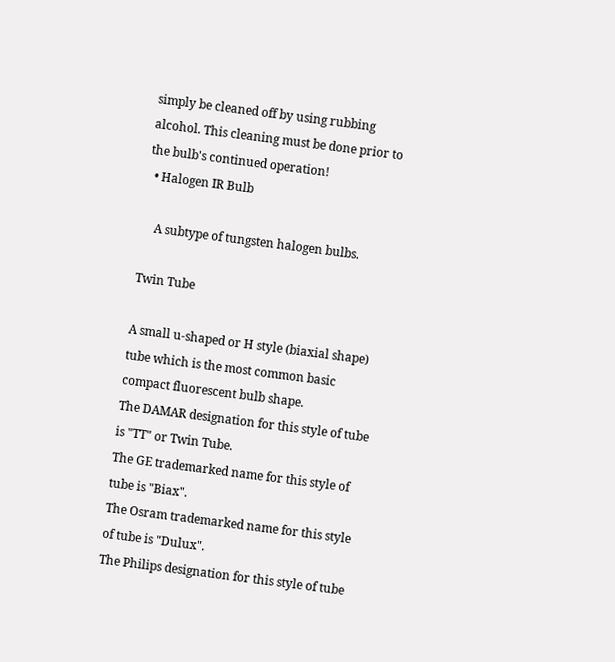simply be cleaned off by using rubbing alcohol. This cleaning must be done prior to the bulb's continued operation!
  • Halogen IR Bulb

    A subtype of tungsten halogen bulbs.

Twin Tube

A small u-shaped or H style (biaxial shape) tube which is the most common basic compact fluorescent bulb shape.
The DAMAR designation for this style of tube is "TT" or Twin Tube.
The GE trademarked name for this style of tube is "Biax".
The Osram trademarked name for this style of tube is "Dulux".
The Philips designation for this style of tube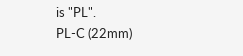is "PL".
PL-C (22mm)